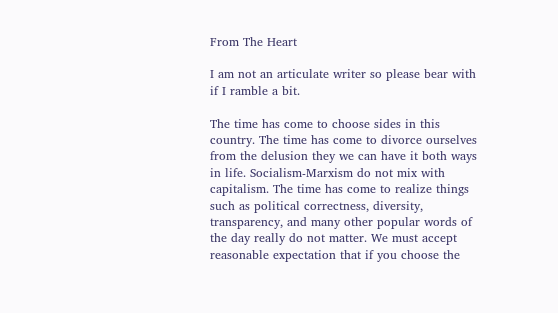From The Heart

I am not an articulate writer so please bear with if I ramble a bit.

The time has come to choose sides in this country. The time has come to divorce ourselves from the delusion they we can have it both ways in life. Socialism-Marxism do not mix with capitalism. The time has come to realize things such as political correctness, diversity, transparency, and many other popular words of the day really do not matter. We must accept reasonable expectation that if you choose the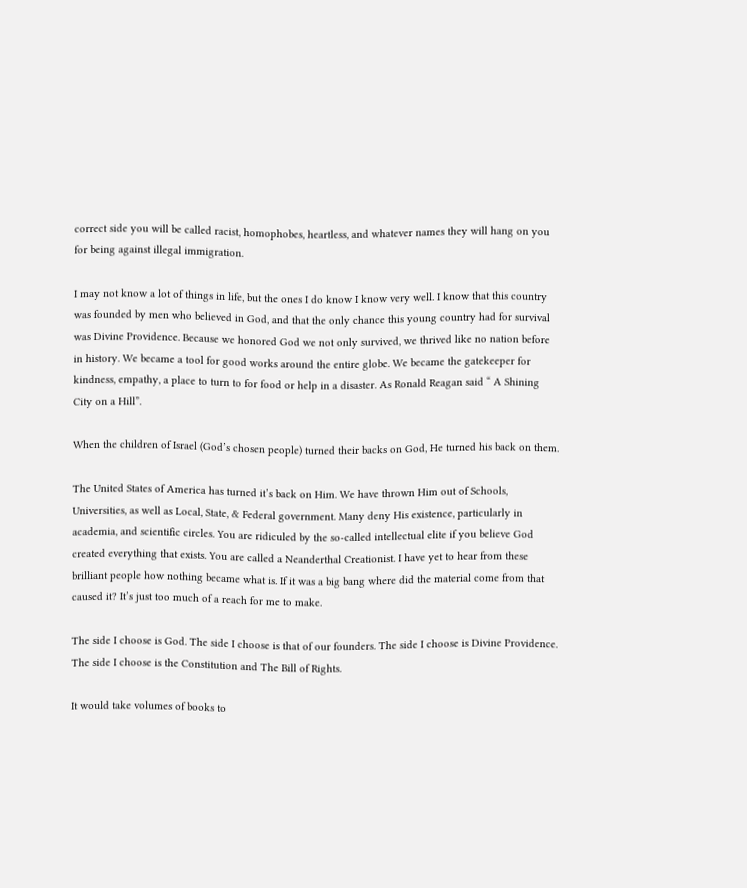correct side you will be called racist, homophobes, heartless, and whatever names they will hang on you for being against illegal immigration.

I may not know a lot of things in life, but the ones I do know I know very well. I know that this country was founded by men who believed in God, and that the only chance this young country had for survival was Divine Providence. Because we honored God we not only survived, we thrived like no nation before in history. We became a tool for good works around the entire globe. We became the gatekeeper for kindness, empathy, a place to turn to for food or help in a disaster. As Ronald Reagan said “ A Shining City on a Hill”.

When the children of Israel (God’s chosen people) turned their backs on God, He turned his back on them.

The United States of America has turned it’s back on Him. We have thrown Him out of Schools, Universities, as well as Local, State, & Federal government. Many deny His existence, particularly in academia, and scientific circles. You are ridiculed by the so-called intellectual elite if you believe God created everything that exists. You are called a Neanderthal Creationist. I have yet to hear from these brilliant people how nothing became what is. If it was a big bang where did the material come from that caused it? It’s just too much of a reach for me to make.

The side I choose is God. The side I choose is that of our founders. The side I choose is Divine Providence. The side I choose is the Constitution and The Bill of Rights.

It would take volumes of books to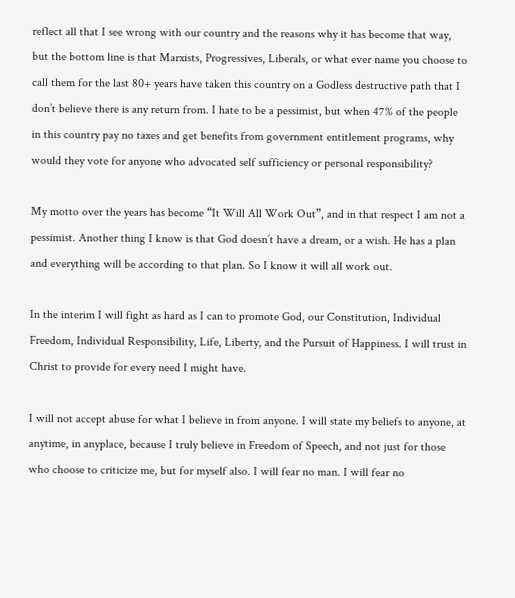reflect all that I see wrong with our country and the reasons why it has become that way, but the bottom line is that Marxists, Progressives, Liberals, or what ever name you choose to call them for the last 80+ years have taken this country on a Godless destructive path that I don’t believe there is any return from. I hate to be a pessimist, but when 47% of the people in this country pay no taxes and get benefits from government entitlement programs, why would they vote for anyone who advocated self sufficiency or personal responsibility?

My motto over the years has become “It Will All Work Out”, and in that respect I am not a pessimist. Another thing I know is that God doesn’t have a dream, or a wish. He has a plan and everything will be according to that plan. So I know it will all work out.

In the interim I will fight as hard as I can to promote God, our Constitution, Individual Freedom, Individual Responsibility, Life, Liberty, and the Pursuit of Happiness. I will trust in Christ to provide for every need I might have.

I will not accept abuse for what I believe in from anyone. I will state my beliefs to anyone, at anytime, in anyplace, because I truly believe in Freedom of Speech, and not just for those who choose to criticize me, but for myself also. I will fear no man. I will fear no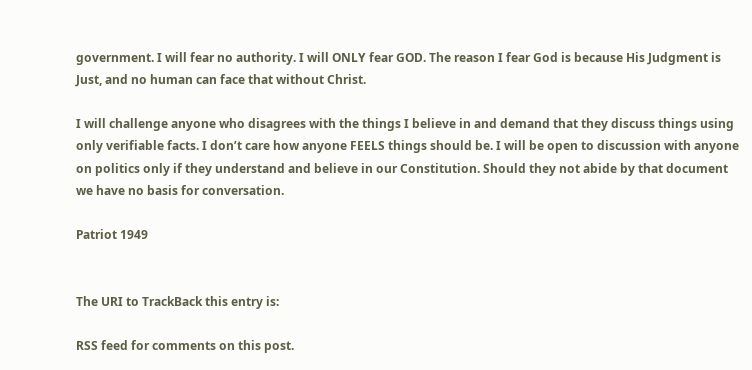government. I will fear no authority. I will ONLY fear GOD. The reason I fear God is because His Judgment is Just, and no human can face that without Christ.

I will challenge anyone who disagrees with the things I believe in and demand that they discuss things using only verifiable facts. I don’t care how anyone FEELS things should be. I will be open to discussion with anyone on politics only if they understand and believe in our Constitution. Should they not abide by that document we have no basis for conversation.

Patriot 1949


The URI to TrackBack this entry is:

RSS feed for comments on this post.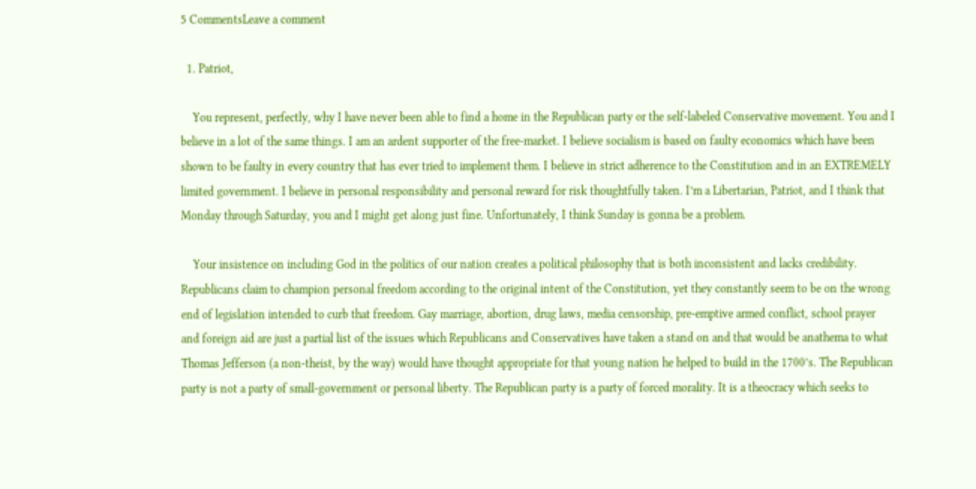5 CommentsLeave a comment

  1. Patriot,

    You represent, perfectly, why I have never been able to find a home in the Republican party or the self-labeled Conservative movement. You and I believe in a lot of the same things. I am an ardent supporter of the free-market. I believe socialism is based on faulty economics which have been shown to be faulty in every country that has ever tried to implement them. I believe in strict adherence to the Constitution and in an EXTREMELY limited government. I believe in personal responsibility and personal reward for risk thoughtfully taken. I’m a Libertarian, Patriot, and I think that Monday through Saturday, you and I might get along just fine. Unfortunately, I think Sunday is gonna be a problem.

    Your insistence on including God in the politics of our nation creates a political philosophy that is both inconsistent and lacks credibility. Republicans claim to champion personal freedom according to the original intent of the Constitution, yet they constantly seem to be on the wrong end of legislation intended to curb that freedom. Gay marriage, abortion, drug laws, media censorship, pre-emptive armed conflict, school prayer and foreign aid are just a partial list of the issues which Republicans and Conservatives have taken a stand on and that would be anathema to what Thomas Jefferson (a non-theist, by the way) would have thought appropriate for that young nation he helped to build in the 1700’s. The Republican party is not a party of small-government or personal liberty. The Republican party is a party of forced morality. It is a theocracy which seeks to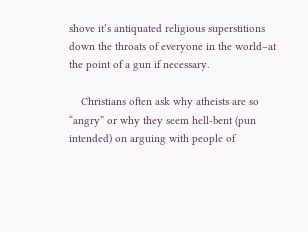shove it’s antiquated religious superstitions down the throats of everyone in the world–at the point of a gun if necessary.

    Christians often ask why atheists are so “angry” or why they seem hell-bent (pun intended) on arguing with people of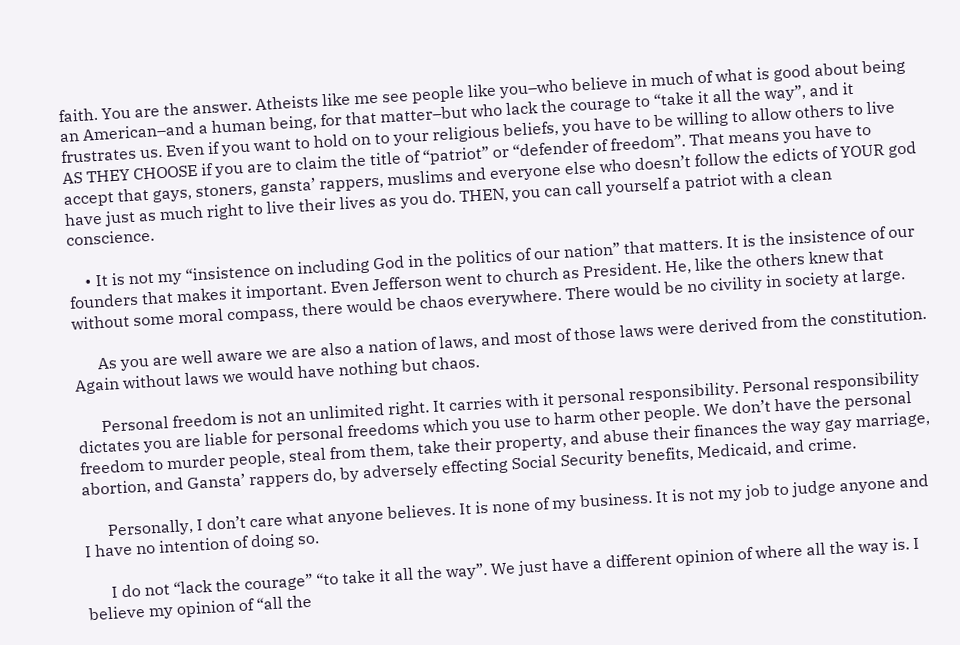faith. You are the answer. Atheists like me see people like you–who believe in much of what is good about being an American–and a human being, for that matter–but who lack the courage to “take it all the way”, and it frustrates us. Even if you want to hold on to your religious beliefs, you have to be willing to allow others to live AS THEY CHOOSE if you are to claim the title of “patriot” or “defender of freedom”. That means you have to accept that gays, stoners, gansta’ rappers, muslims and everyone else who doesn’t follow the edicts of YOUR god have just as much right to live their lives as you do. THEN, you can call yourself a patriot with a clean conscience.

    • It is not my “insistence on including God in the politics of our nation” that matters. It is the insistence of our founders that makes it important. Even Jefferson went to church as President. He, like the others knew that without some moral compass, there would be chaos everywhere. There would be no civility in society at large.

      As you are well aware we are also a nation of laws, and most of those laws were derived from the constitution. Again without laws we would have nothing but chaos.

      Personal freedom is not an unlimited right. It carries with it personal responsibility. Personal responsibility dictates you are liable for personal freedoms which you use to harm other people. We don’t have the personal freedom to murder people, steal from them, take their property, and abuse their finances the way gay marriage, abortion, and Gansta’ rappers do, by adversely effecting Social Security benefits, Medicaid, and crime.

      Personally, I don’t care what anyone believes. It is none of my business. It is not my job to judge anyone and I have no intention of doing so.

      I do not “lack the courage” “to take it all the way”. We just have a different opinion of where all the way is. I believe my opinion of “all the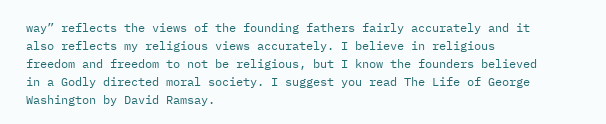way” reflects the views of the founding fathers fairly accurately and it also reflects my religious views accurately. I believe in religious freedom and freedom to not be religious, but I know the founders believed in a Godly directed moral society. I suggest you read The Life of George Washington by David Ramsay.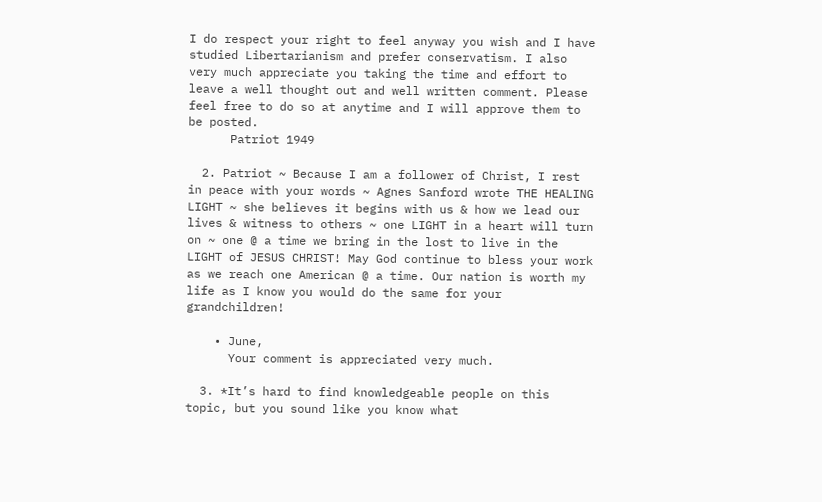I do respect your right to feel anyway you wish and I have studied Libertarianism and prefer conservatism. I also very much appreciate you taking the time and effort to leave a well thought out and well written comment. Please feel free to do so at anytime and I will approve them to be posted.
      Patriot 1949

  2. Patriot ~ Because I am a follower of Christ, I rest in peace with your words ~ Agnes Sanford wrote THE HEALING LIGHT ~ she believes it begins with us & how we lead our lives & witness to others ~ one LIGHT in a heart will turn on ~ one @ a time we bring in the lost to live in the LIGHT of JESUS CHRIST! May God continue to bless your work as we reach one American @ a time. Our nation is worth my life as I know you would do the same for your grandchildren!

    • June,
      Your comment is appreciated very much.

  3. *It’s hard to find knowledgeable people on this topic, but you sound like you know what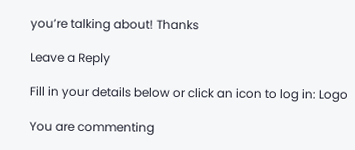you’re talking about! Thanks

Leave a Reply

Fill in your details below or click an icon to log in: Logo

You are commenting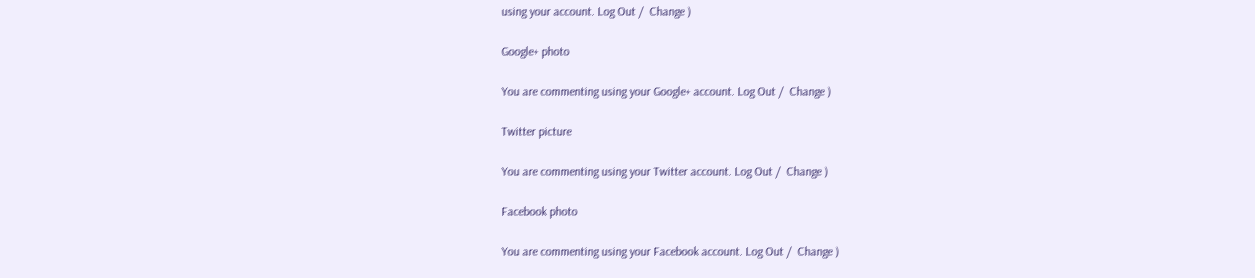using your account. Log Out /  Change )

Google+ photo

You are commenting using your Google+ account. Log Out /  Change )

Twitter picture

You are commenting using your Twitter account. Log Out /  Change )

Facebook photo

You are commenting using your Facebook account. Log Out /  Change )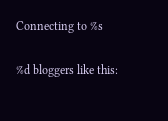Connecting to %s

%d bloggers like this: